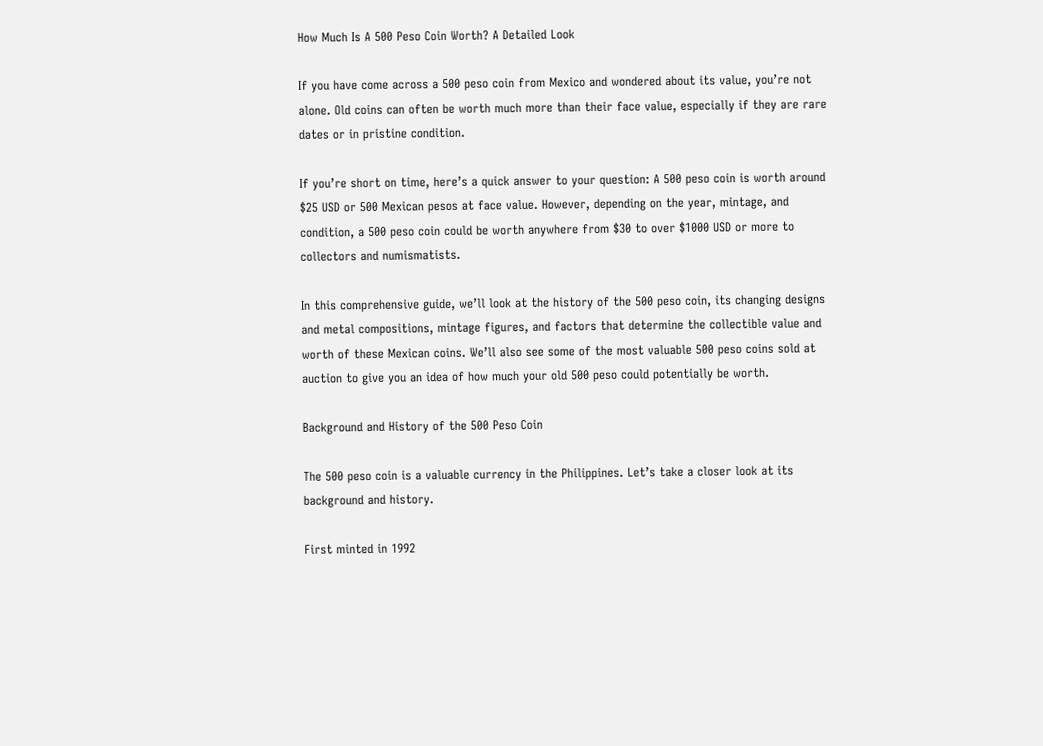How Much Is A 500 Peso Coin Worth? A Detailed Look

If you have come across a 500 peso coin from Mexico and wondered about its value, you’re not alone. Old coins can often be worth much more than their face value, especially if they are rare dates or in pristine condition.

If you’re short on time, here’s a quick answer to your question: A 500 peso coin is worth around $25 USD or 500 Mexican pesos at face value. However, depending on the year, mintage, and condition, a 500 peso coin could be worth anywhere from $30 to over $1000 USD or more to collectors and numismatists.

In this comprehensive guide, we’ll look at the history of the 500 peso coin, its changing designs and metal compositions, mintage figures, and factors that determine the collectible value and worth of these Mexican coins. We’ll also see some of the most valuable 500 peso coins sold at auction to give you an idea of how much your old 500 peso could potentially be worth.

Background and History of the 500 Peso Coin

The 500 peso coin is a valuable currency in the Philippines. Let’s take a closer look at its background and history.

First minted in 1992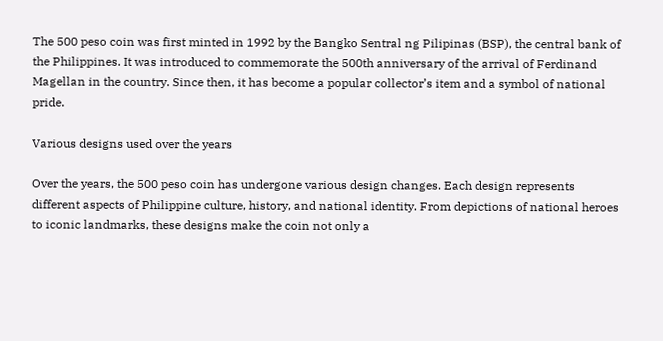The 500 peso coin was first minted in 1992 by the Bangko Sentral ng Pilipinas (BSP), the central bank of the Philippines. It was introduced to commemorate the 500th anniversary of the arrival of Ferdinand Magellan in the country. Since then, it has become a popular collector’s item and a symbol of national pride.

Various designs used over the years

Over the years, the 500 peso coin has undergone various design changes. Each design represents different aspects of Philippine culture, history, and national identity. From depictions of national heroes to iconic landmarks, these designs make the coin not only a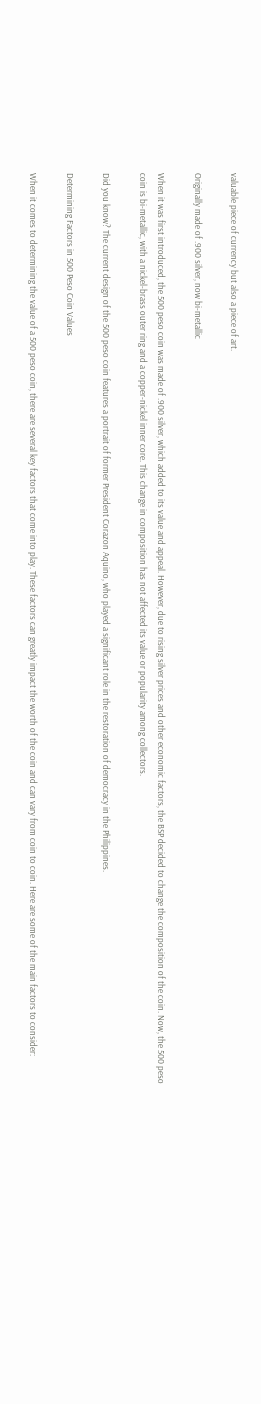valuable piece of currency but also a piece of art.

Originally made of .900 silver, now bi-metallic

When it was first introduced, the 500 peso coin was made of .900 silver, which added to its value and appeal. However, due to rising silver prices and other economic factors, the BSP decided to change the composition of the coin. Now, the 500 peso coin is bi-metallic, with a nickel-brass outer ring and a copper-nickel inner core. This change in composition has not affected its value or popularity among collectors.

Did you know? The current design of the 500 peso coin features a portrait of former President Corazon Aquino, who played a significant role in the restoration of democracy in the Philippines.

Determining Factors in 500 Peso Coin Values

When it comes to determining the value of a 500 peso coin, there are several key factors that come into play. These factors can greatly impact the worth of the coin and can vary from coin to coin. Here are some of the main factors to consider: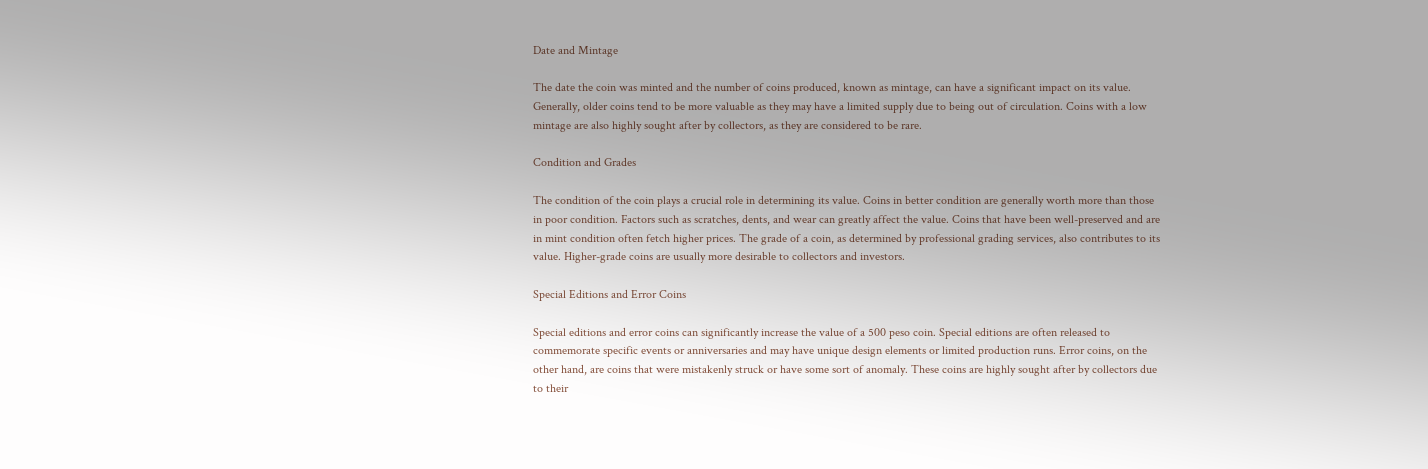Date and Mintage

The date the coin was minted and the number of coins produced, known as mintage, can have a significant impact on its value. Generally, older coins tend to be more valuable as they may have a limited supply due to being out of circulation. Coins with a low mintage are also highly sought after by collectors, as they are considered to be rare.

Condition and Grades

The condition of the coin plays a crucial role in determining its value. Coins in better condition are generally worth more than those in poor condition. Factors such as scratches, dents, and wear can greatly affect the value. Coins that have been well-preserved and are in mint condition often fetch higher prices. The grade of a coin, as determined by professional grading services, also contributes to its value. Higher-grade coins are usually more desirable to collectors and investors.

Special Editions and Error Coins

Special editions and error coins can significantly increase the value of a 500 peso coin. Special editions are often released to commemorate specific events or anniversaries and may have unique design elements or limited production runs. Error coins, on the other hand, are coins that were mistakenly struck or have some sort of anomaly. These coins are highly sought after by collectors due to their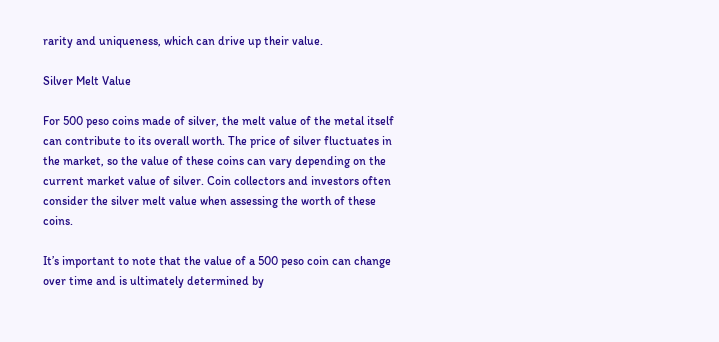rarity and uniqueness, which can drive up their value.

Silver Melt Value

For 500 peso coins made of silver, the melt value of the metal itself can contribute to its overall worth. The price of silver fluctuates in the market, so the value of these coins can vary depending on the current market value of silver. Coin collectors and investors often consider the silver melt value when assessing the worth of these coins.

It’s important to note that the value of a 500 peso coin can change over time and is ultimately determined by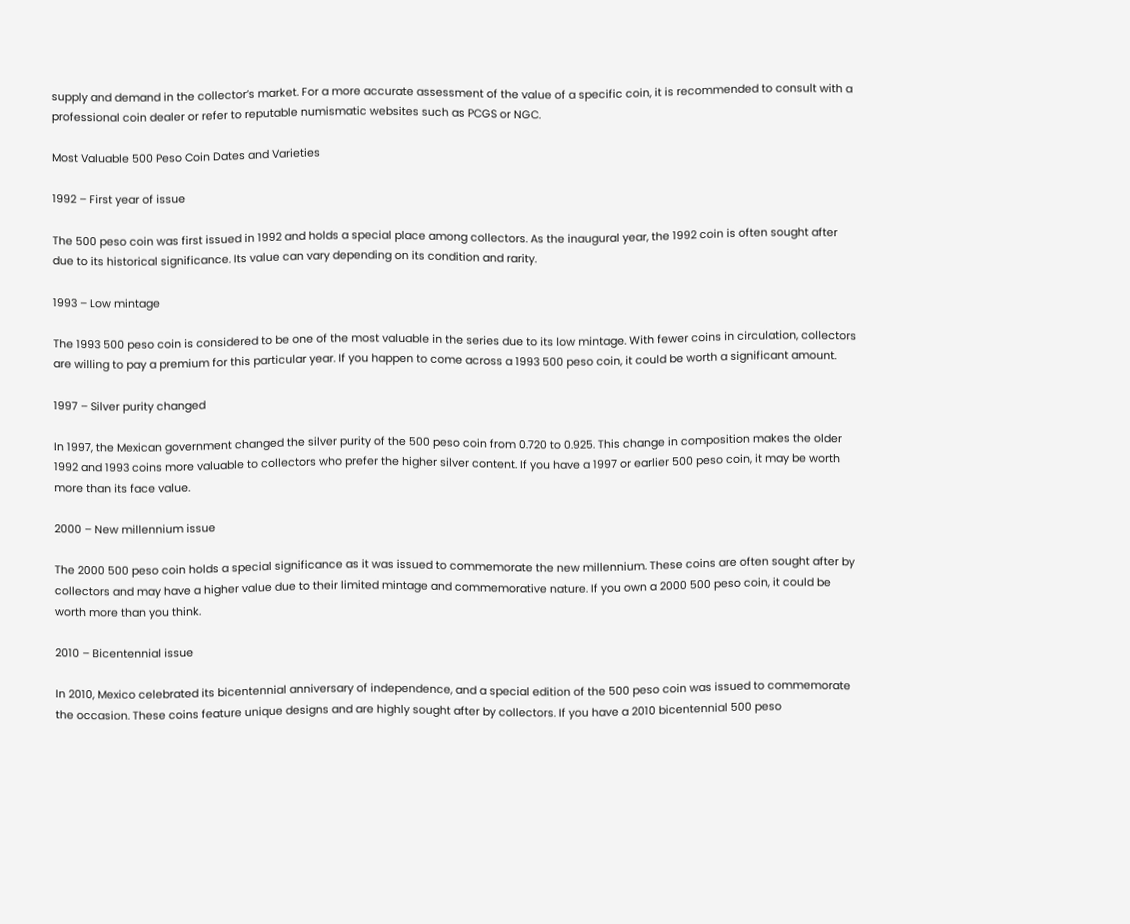supply and demand in the collector’s market. For a more accurate assessment of the value of a specific coin, it is recommended to consult with a professional coin dealer or refer to reputable numismatic websites such as PCGS or NGC.

Most Valuable 500 Peso Coin Dates and Varieties

1992 – First year of issue

The 500 peso coin was first issued in 1992 and holds a special place among collectors. As the inaugural year, the 1992 coin is often sought after due to its historical significance. Its value can vary depending on its condition and rarity.

1993 – Low mintage

The 1993 500 peso coin is considered to be one of the most valuable in the series due to its low mintage. With fewer coins in circulation, collectors are willing to pay a premium for this particular year. If you happen to come across a 1993 500 peso coin, it could be worth a significant amount.

1997 – Silver purity changed

In 1997, the Mexican government changed the silver purity of the 500 peso coin from 0.720 to 0.925. This change in composition makes the older 1992 and 1993 coins more valuable to collectors who prefer the higher silver content. If you have a 1997 or earlier 500 peso coin, it may be worth more than its face value.

2000 – New millennium issue

The 2000 500 peso coin holds a special significance as it was issued to commemorate the new millennium. These coins are often sought after by collectors and may have a higher value due to their limited mintage and commemorative nature. If you own a 2000 500 peso coin, it could be worth more than you think.

2010 – Bicentennial issue

In 2010, Mexico celebrated its bicentennial anniversary of independence, and a special edition of the 500 peso coin was issued to commemorate the occasion. These coins feature unique designs and are highly sought after by collectors. If you have a 2010 bicentennial 500 peso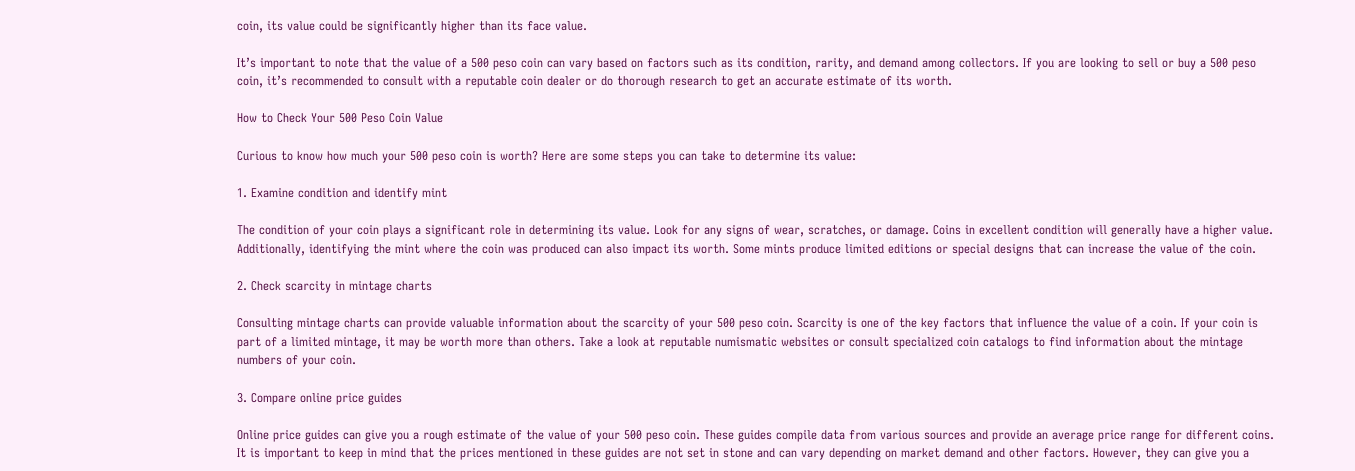coin, its value could be significantly higher than its face value.

It’s important to note that the value of a 500 peso coin can vary based on factors such as its condition, rarity, and demand among collectors. If you are looking to sell or buy a 500 peso coin, it’s recommended to consult with a reputable coin dealer or do thorough research to get an accurate estimate of its worth.

How to Check Your 500 Peso Coin Value

Curious to know how much your 500 peso coin is worth? Here are some steps you can take to determine its value:

1. Examine condition and identify mint

The condition of your coin plays a significant role in determining its value. Look for any signs of wear, scratches, or damage. Coins in excellent condition will generally have a higher value. Additionally, identifying the mint where the coin was produced can also impact its worth. Some mints produce limited editions or special designs that can increase the value of the coin.

2. Check scarcity in mintage charts

Consulting mintage charts can provide valuable information about the scarcity of your 500 peso coin. Scarcity is one of the key factors that influence the value of a coin. If your coin is part of a limited mintage, it may be worth more than others. Take a look at reputable numismatic websites or consult specialized coin catalogs to find information about the mintage numbers of your coin.

3. Compare online price guides

Online price guides can give you a rough estimate of the value of your 500 peso coin. These guides compile data from various sources and provide an average price range for different coins. It is important to keep in mind that the prices mentioned in these guides are not set in stone and can vary depending on market demand and other factors. However, they can give you a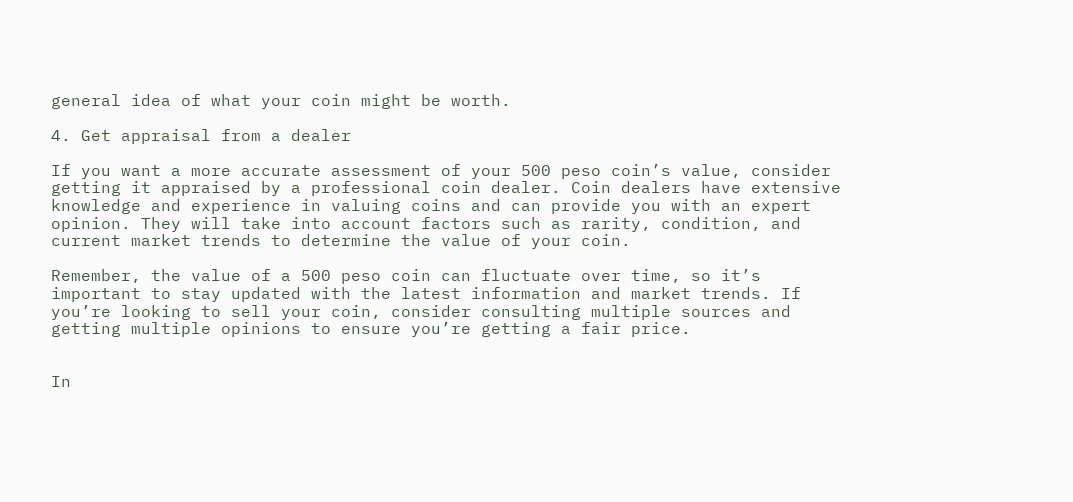general idea of what your coin might be worth.

4. Get appraisal from a dealer

If you want a more accurate assessment of your 500 peso coin’s value, consider getting it appraised by a professional coin dealer. Coin dealers have extensive knowledge and experience in valuing coins and can provide you with an expert opinion. They will take into account factors such as rarity, condition, and current market trends to determine the value of your coin.

Remember, the value of a 500 peso coin can fluctuate over time, so it’s important to stay updated with the latest information and market trends. If you’re looking to sell your coin, consider consulting multiple sources and getting multiple opinions to ensure you’re getting a fair price.


In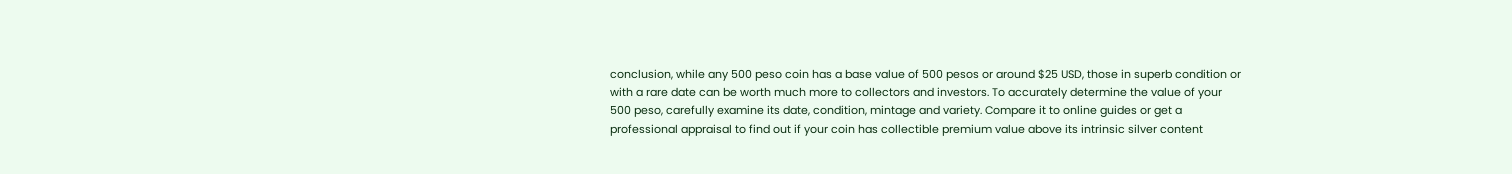conclusion, while any 500 peso coin has a base value of 500 pesos or around $25 USD, those in superb condition or with a rare date can be worth much more to collectors and investors. To accurately determine the value of your 500 peso, carefully examine its date, condition, mintage and variety. Compare it to online guides or get a professional appraisal to find out if your coin has collectible premium value above its intrinsic silver content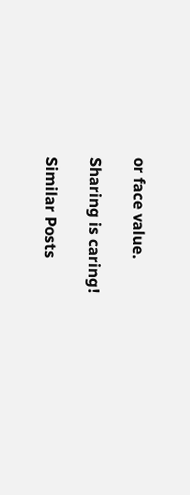or face value.

Sharing is caring!

Similar Posts